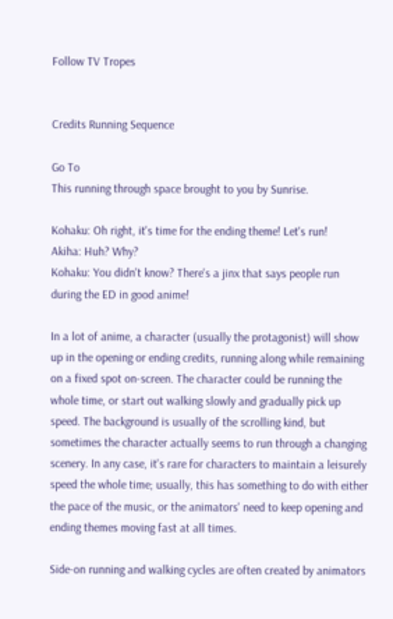Follow TV Tropes


Credits Running Sequence

Go To
This running through space brought to you by Sunrise.

Kohaku: Oh right, it's time for the ending theme! Let's run!
Akiha: Huh? Why?
Kohaku: You didn't know? There's a jinx that says people run during the ED in good anime!

In a lot of anime, a character (usually the protagonist) will show up in the opening or ending credits, running along while remaining on a fixed spot on-screen. The character could be running the whole time, or start out walking slowly and gradually pick up speed. The background is usually of the scrolling kind, but sometimes the character actually seems to run through a changing scenery. In any case, it's rare for characters to maintain a leisurely speed the whole time; usually, this has something to do with either the pace of the music, or the animators' need to keep opening and ending themes moving fast at all times.

Side-on running and walking cycles are often created by animators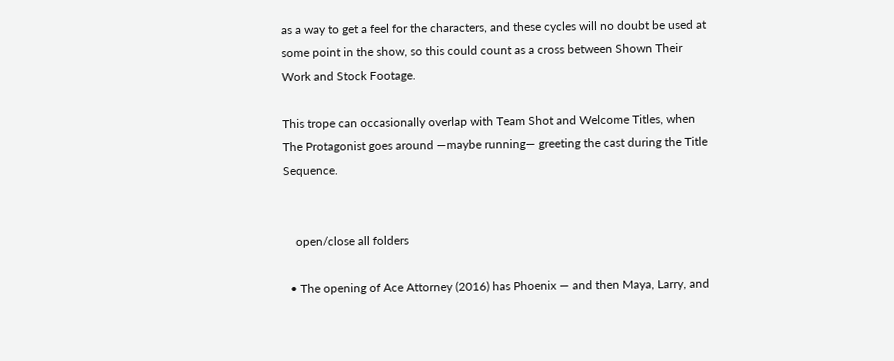as a way to get a feel for the characters, and these cycles will no doubt be used at some point in the show, so this could count as a cross between Shown Their Work and Stock Footage.

This trope can occasionally overlap with Team Shot and Welcome Titles, when The Protagonist goes around —maybe running— greeting the cast during the Title Sequence.


    open/close all folders

  • The opening of Ace Attorney (2016) has Phoenix — and then Maya, Larry, and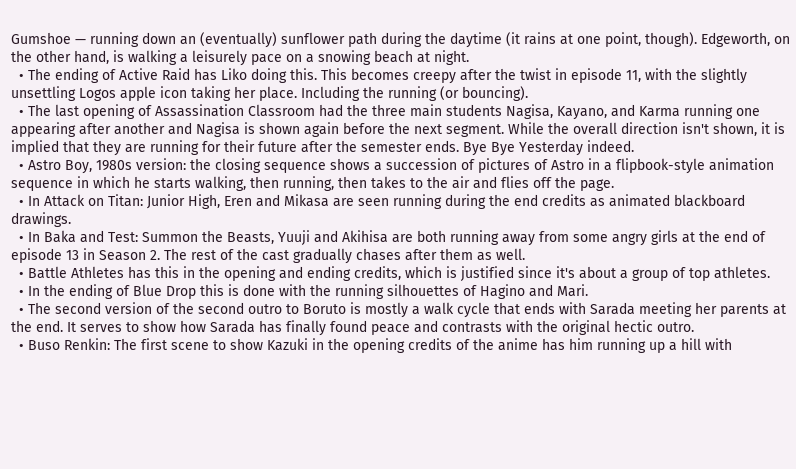Gumshoe — running down an (eventually) sunflower path during the daytime (it rains at one point, though). Edgeworth, on the other hand, is walking a leisurely pace on a snowing beach at night.
  • The ending of Active Raid has Liko doing this. This becomes creepy after the twist in episode 11, with the slightly unsettling Logos apple icon taking her place. Including the running (or bouncing).
  • The last opening of Assassination Classroom had the three main students Nagisa, Kayano, and Karma running one appearing after another and Nagisa is shown again before the next segment. While the overall direction isn't shown, it is implied that they are running for their future after the semester ends. Bye Bye Yesterday indeed.
  • Astro Boy, 1980s version: the closing sequence shows a succession of pictures of Astro in a flipbook-style animation sequence in which he starts walking, then running, then takes to the air and flies off the page.
  • In Attack on Titan: Junior High, Eren and Mikasa are seen running during the end credits as animated blackboard drawings.
  • In Baka and Test: Summon the Beasts, Yuuji and Akihisa are both running away from some angry girls at the end of episode 13 in Season 2. The rest of the cast gradually chases after them as well.
  • Battle Athletes has this in the opening and ending credits, which is justified since it's about a group of top athletes.
  • In the ending of Blue Drop this is done with the running silhouettes of Hagino and Mari.
  • The second version of the second outro to Boruto is mostly a walk cycle that ends with Sarada meeting her parents at the end. It serves to show how Sarada has finally found peace and contrasts with the original hectic outro.
  • Buso Renkin: The first scene to show Kazuki in the opening credits of the anime has him running up a hill with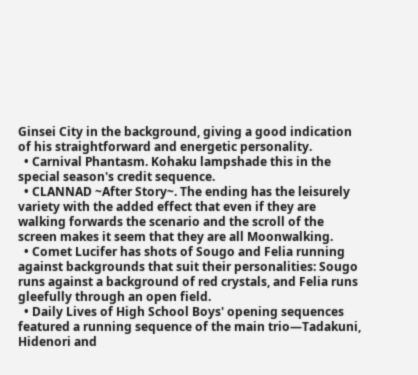Ginsei City in the background, giving a good indication of his straightforward and energetic personality.
  • Carnival Phantasm. Kohaku lampshade this in the special season's credit sequence.
  • CLANNAD ~After Story~. The ending has the leisurely variety with the added effect that even if they are walking forwards the scenario and the scroll of the screen makes it seem that they are all Moonwalking.
  • Comet Lucifer has shots of Sougo and Felia running against backgrounds that suit their personalities: Sougo runs against a background of red crystals, and Felia runs gleefully through an open field.
  • Daily Lives of High School Boys' opening sequences featured a running sequence of the main trio—Tadakuni, Hidenori and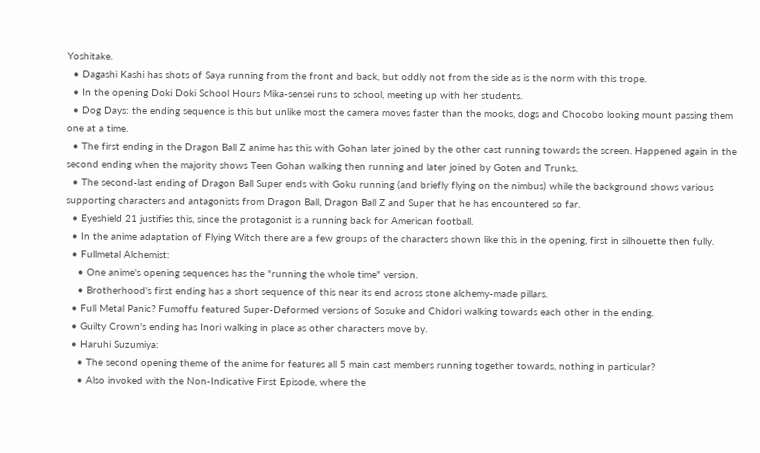Yoshitake.
  • Dagashi Kashi has shots of Saya running from the front and back, but oddly not from the side as is the norm with this trope.
  • In the opening Doki Doki School Hours Mika-sensei runs to school, meeting up with her students.
  • Dog Days: the ending sequence is this but unlike most the camera moves faster than the mooks, dogs and Chocobo looking mount passing them one at a time.
  • The first ending in the Dragon Ball Z anime has this with Gohan later joined by the other cast running towards the screen. Happened again in the second ending when the majority shows Teen Gohan walking then running and later joined by Goten and Trunks.
  • The second-last ending of Dragon Ball Super ends with Goku running (and briefly flying on the nimbus) while the background shows various supporting characters and antagonists from Dragon Ball, Dragon Ball Z and Super that he has encountered so far.
  • Eyeshield 21 justifies this, since the protagonist is a running back for American football.
  • In the anime adaptation of Flying Witch there are a few groups of the characters shown like this in the opening, first in silhouette then fully.
  • Fullmetal Alchemist:
    • One anime's opening sequences has the "running the whole time" version.
    • Brotherhood's first ending has a short sequence of this near its end across stone alchemy-made pillars.
  • Full Metal Panic? Fumoffu featured Super-Deformed versions of Sosuke and Chidori walking towards each other in the ending.
  • Guilty Crown's ending has Inori walking in place as other characters move by.
  • Haruhi Suzumiya:
    • The second opening theme of the anime for features all 5 main cast members running together towards, nothing in particular?
    • Also invoked with the Non-Indicative First Episode, where the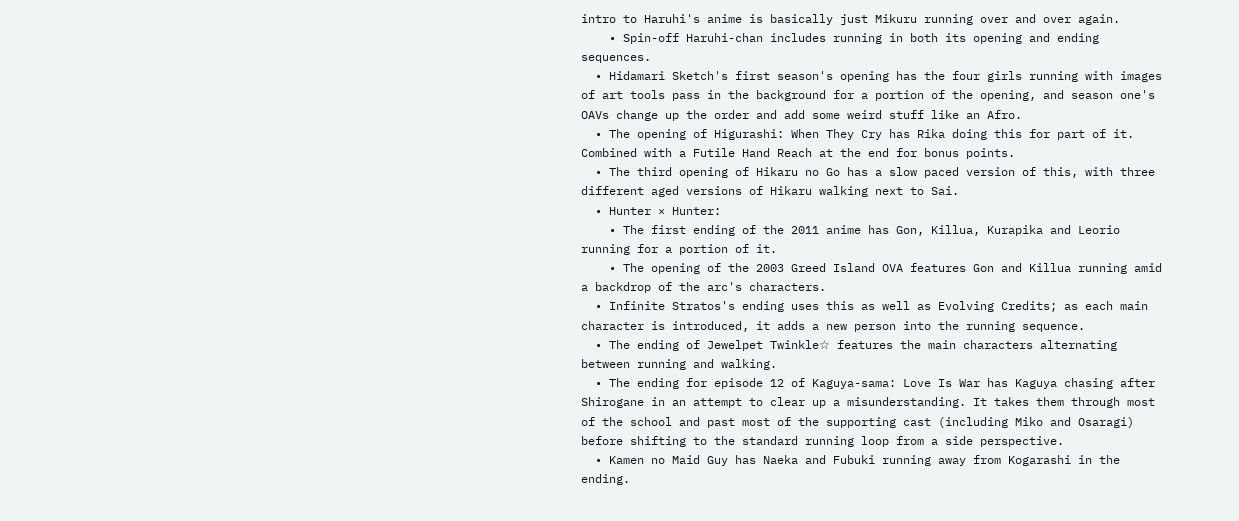intro to Haruhi's anime is basically just Mikuru running over and over again.
    • Spin-off Haruhi-chan includes running in both its opening and ending sequences.
  • Hidamari Sketch's first season's opening has the four girls running with images of art tools pass in the background for a portion of the opening, and season one's OAVs change up the order and add some weird stuff like an Afro.
  • The opening of Higurashi: When They Cry has Rika doing this for part of it. Combined with a Futile Hand Reach at the end for bonus points.
  • The third opening of Hikaru no Go has a slow paced version of this, with three different aged versions of Hikaru walking next to Sai.
  • Hunter × Hunter:
    • The first ending of the 2011 anime has Gon, Killua, Kurapika and Leorio running for a portion of it.
    • The opening of the 2003 Greed Island OVA features Gon and Killua running amid a backdrop of the arc's characters.
  • Infinite Stratos's ending uses this as well as Evolving Credits; as each main character is introduced, it adds a new person into the running sequence.
  • The ending of Jewelpet Twinkle☆ features the main characters alternating between running and walking.
  • The ending for episode 12 of Kaguya-sama: Love Is War has Kaguya chasing after Shirogane in an attempt to clear up a misunderstanding. It takes them through most of the school and past most of the supporting cast (including Miko and Osaragi) before shifting to the standard running loop from a side perspective.
  • Kamen no Maid Guy has Naeka and Fubuki running away from Kogarashi in the ending.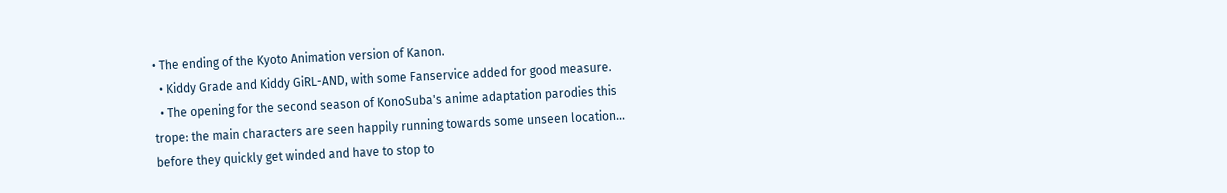• The ending of the Kyoto Animation version of Kanon.
  • Kiddy Grade and Kiddy GiRL-AND, with some Fanservice added for good measure.
  • The opening for the second season of KonoSuba's anime adaptation parodies this trope: the main characters are seen happily running towards some unseen location... before they quickly get winded and have to stop to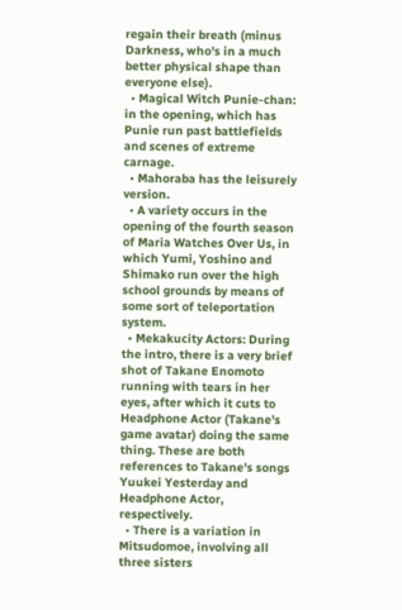regain their breath (minus Darkness, who's in a much better physical shape than everyone else).
  • Magical Witch Punie-chan: in the opening, which has Punie run past battlefields and scenes of extreme carnage.
  • Mahoraba has the leisurely version.
  • A variety occurs in the opening of the fourth season of Maria Watches Over Us, in which Yumi, Yoshino and Shimako run over the high school grounds by means of some sort of teleportation system.
  • Mekakucity Actors: During the intro, there is a very brief shot of Takane Enomoto running with tears in her eyes, after which it cuts to Headphone Actor (Takane's game avatar) doing the same thing. These are both references to Takane's songs Yuukei Yesterday and Headphone Actor, respectively.
  • There is a variation in Mitsudomoe, involving all three sisters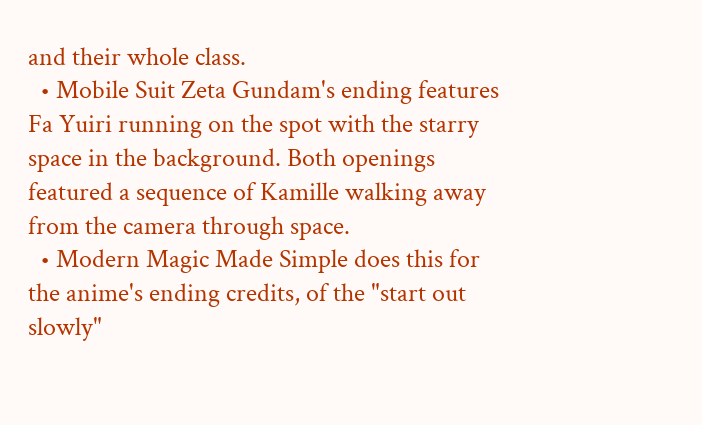and their whole class.
  • Mobile Suit Zeta Gundam's ending features Fa Yuiri running on the spot with the starry space in the background. Both openings featured a sequence of Kamille walking away from the camera through space.
  • Modern Magic Made Simple does this for the anime's ending credits, of the "start out slowly"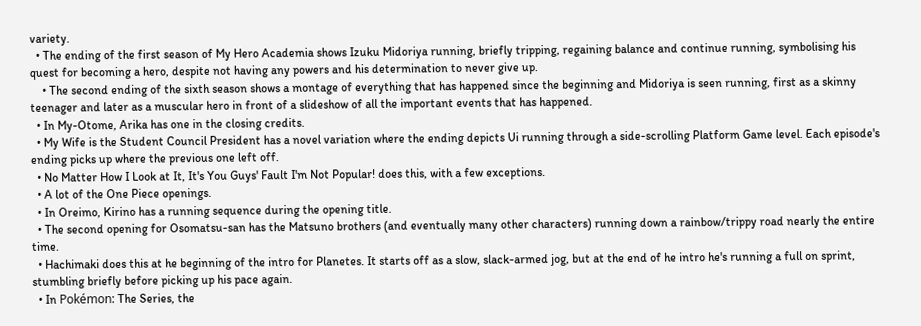variety.
  • The ending of the first season of My Hero Academia shows Izuku Midoriya running, briefly tripping, regaining balance and continue running, symbolising his quest for becoming a hero, despite not having any powers and his determination to never give up.
    • The second ending of the sixth season shows a montage of everything that has happened since the beginning and Midoriya is seen running, first as a skinny teenager and later as a muscular hero in front of a slideshow of all the important events that has happened.
  • In My-Otome, Arika has one in the closing credits.
  • My Wife is the Student Council President has a novel variation where the ending depicts Ui running through a side-scrolling Platform Game level. Each episode's ending picks up where the previous one left off.
  • No Matter How I Look at It, It's You Guys' Fault I'm Not Popular! does this, with a few exceptions.
  • A lot of the One Piece openings.
  • In Oreimo, Kirino has a running sequence during the opening title.
  • The second opening for Osomatsu-san has the Matsuno brothers (and eventually many other characters) running down a rainbow/trippy road nearly the entire time.
  • Hachimaki does this at he beginning of the intro for Planetes. It starts off as a slow, slack-armed jog, but at the end of he intro he's running a full on sprint, stumbling briefly before picking up his pace again.
  • In Pokémon: The Series, the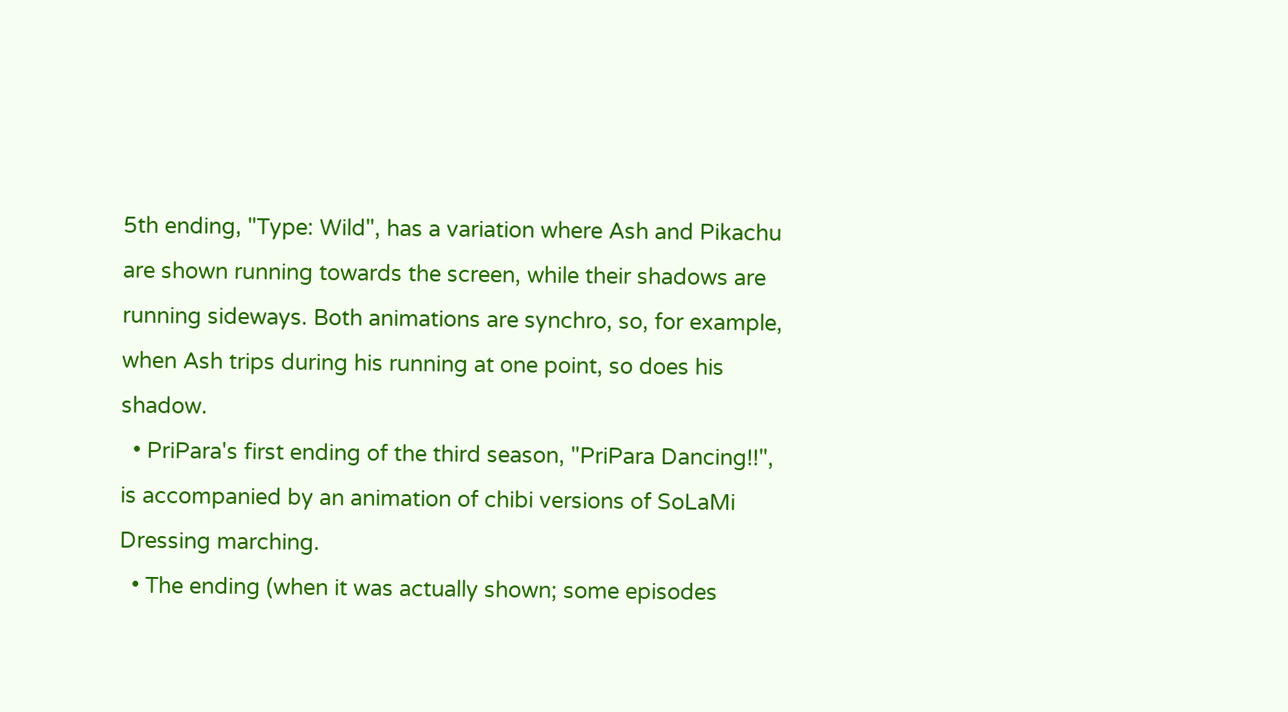5th ending, "Type: Wild", has a variation where Ash and Pikachu are shown running towards the screen, while their shadows are running sideways. Both animations are synchro, so, for example, when Ash trips during his running at one point, so does his shadow.
  • PriPara's first ending of the third season, "PriPara Dancing!!", is accompanied by an animation of chibi versions of SoLaMi Dressing marching.
  • The ending (when it was actually shown; some episodes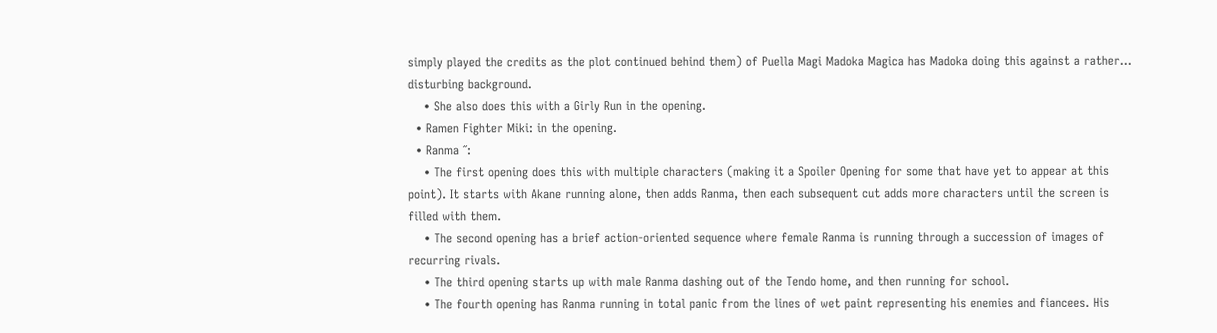simply played the credits as the plot continued behind them) of Puella Magi Madoka Magica has Madoka doing this against a rather... disturbing background.
    • She also does this with a Girly Run in the opening.
  • Ramen Fighter Miki: in the opening.
  • Ranma ˝:
    • The first opening does this with multiple characters (making it a Spoiler Opening for some that have yet to appear at this point). It starts with Akane running alone, then adds Ranma, then each subsequent cut adds more characters until the screen is filled with them.
    • The second opening has a brief action-oriented sequence where female Ranma is running through a succession of images of recurring rivals.
    • The third opening starts up with male Ranma dashing out of the Tendo home, and then running for school.
    • The fourth opening has Ranma running in total panic from the lines of wet paint representing his enemies and fiancees. His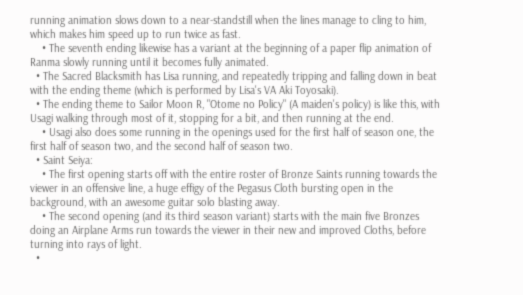running animation slows down to a near-standstill when the lines manage to cling to him, which makes him speed up to run twice as fast.
    • The seventh ending likewise has a variant at the beginning of a paper flip animation of Ranma slowly running until it becomes fully animated.
  • The Sacred Blacksmith has Lisa running, and repeatedly tripping and falling down in beat with the ending theme (which is performed by Lisa's VA Aki Toyosaki).
  • The ending theme to Sailor Moon R, "Otome no Policy" (A maiden's policy) is like this, with Usagi walking through most of it, stopping for a bit, and then running at the end.
    • Usagi also does some running in the openings used for the first half of season one, the first half of season two, and the second half of season two.
  • Saint Seiya:
    • The first opening starts off with the entire roster of Bronze Saints running towards the viewer in an offensive line, a huge effigy of the Pegasus Cloth bursting open in the background, with an awesome guitar solo blasting away.
    • The second opening (and its third season variant) starts with the main five Bronzes doing an Airplane Arms run towards the viewer in their new and improved Cloths, before turning into rays of light.
  •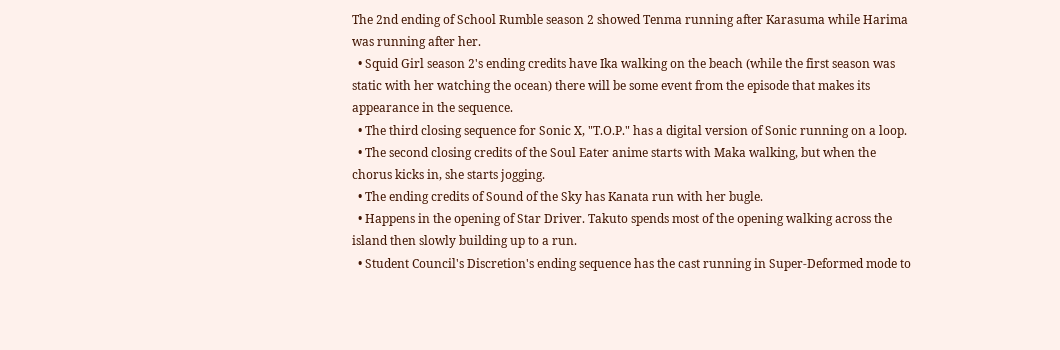The 2nd ending of School Rumble season 2 showed Tenma running after Karasuma while Harima was running after her.
  • Squid Girl season 2's ending credits have Ika walking on the beach (while the first season was static with her watching the ocean) there will be some event from the episode that makes its appearance in the sequence.
  • The third closing sequence for Sonic X, "T.O.P." has a digital version of Sonic running on a loop.
  • The second closing credits of the Soul Eater anime starts with Maka walking, but when the chorus kicks in, she starts jogging.
  • The ending credits of Sound of the Sky has Kanata run with her bugle.
  • Happens in the opening of Star Driver. Takuto spends most of the opening walking across the island then slowly building up to a run.
  • Student Council's Discretion's ending sequence has the cast running in Super-Deformed mode to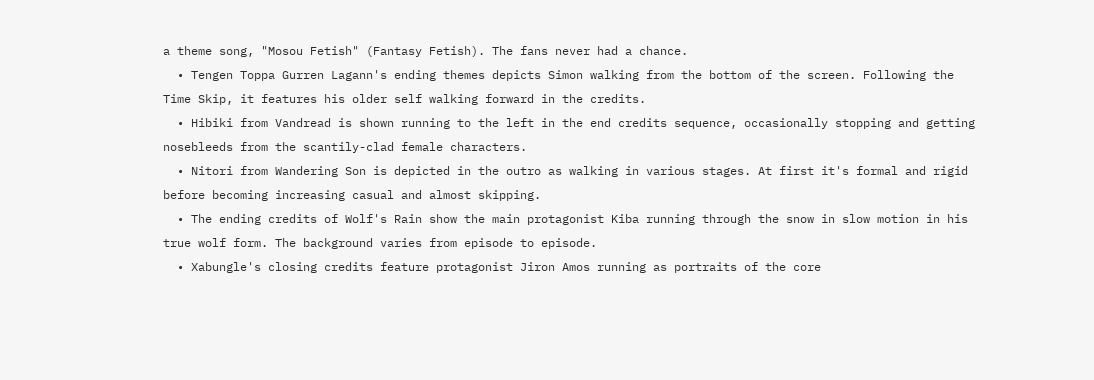a theme song, "Mosou Fetish" (Fantasy Fetish). The fans never had a chance.
  • Tengen Toppa Gurren Lagann's ending themes depicts Simon walking from the bottom of the screen. Following the Time Skip, it features his older self walking forward in the credits.
  • Hibiki from Vandread is shown running to the left in the end credits sequence, occasionally stopping and getting nosebleeds from the scantily-clad female characters.
  • Nitori from Wandering Son is depicted in the outro as walking in various stages. At first it's formal and rigid before becoming increasing casual and almost skipping.
  • The ending credits of Wolf's Rain show the main protagonist Kiba running through the snow in slow motion in his true wolf form. The background varies from episode to episode.
  • Xabungle's closing credits feature protagonist Jiron Amos running as portraits of the core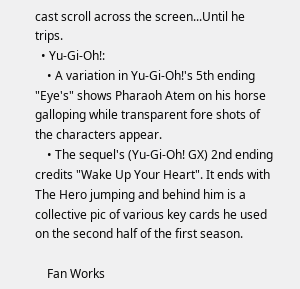cast scroll across the screen...Until he trips.
  • Yu-Gi-Oh!:
    • A variation in Yu-Gi-Oh!'s 5th ending "Eye's" shows Pharaoh Atem on his horse galloping while transparent fore shots of the characters appear.
    • The sequel's (Yu-Gi-Oh! GX) 2nd ending credits "Wake Up Your Heart". It ends with The Hero jumping and behind him is a collective pic of various key cards he used on the second half of the first season.

    Fan Works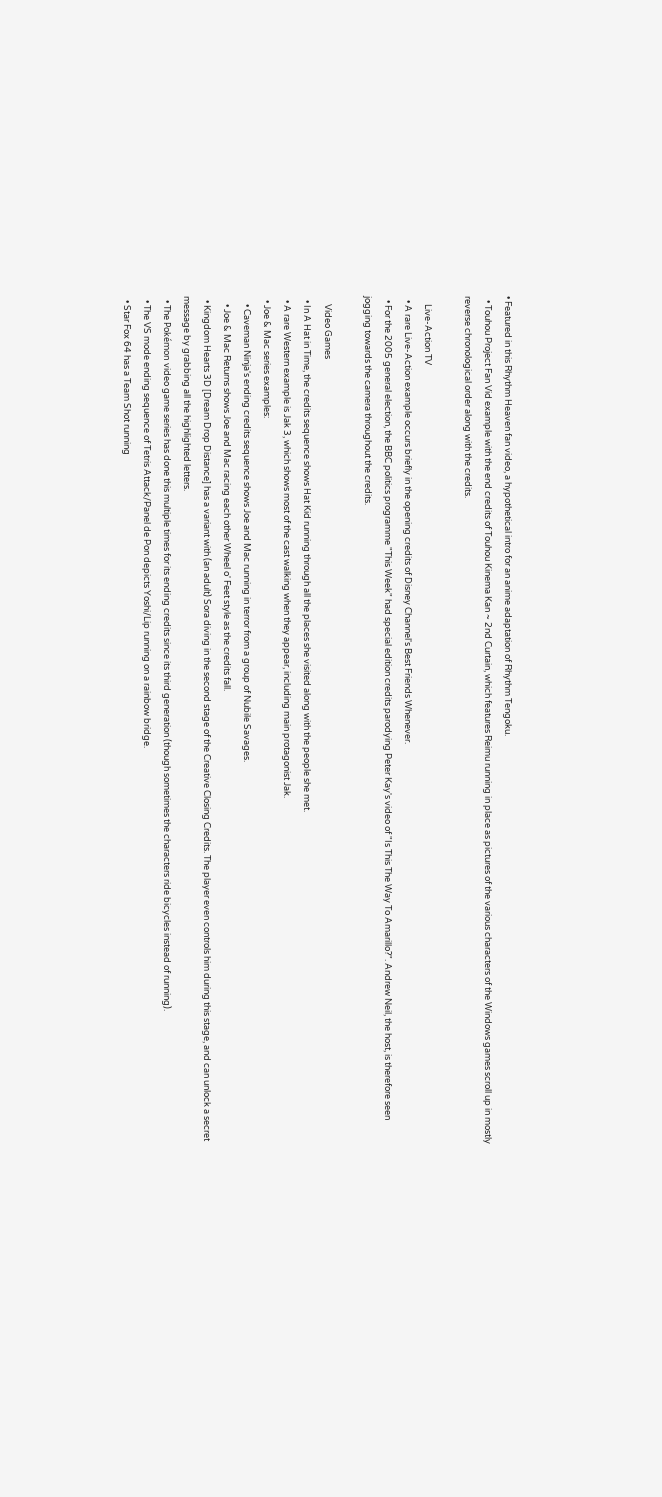• Featured in this Rhythm Heaven fan video, a hypothetical intro for an anime adaptation of Rhythm Tengoku.
  • Touhou Project Fan Vid example with the end credits of Touhou Kinema Kan ~ 2nd Curtain, which features Reimu running in place as pictures of the various characters of the Windows games scroll up in mostly reverse chronological order along with the credits.

    Live-Action TV
  • A rare Live-Action example occurs briefly in the opening credits of Disney Channel's Best Friends Whenever.
  • For the 2005 general election, the BBC politics programme "This Week" had special edition credits parodying Peter Kay's video of "Is This The Way To Amarillo?". Andrew Neil, the host, is therefore seen jogging towards the camera throughout the credits.

    Video Games
  • In A Hat in Time, the credits sequence shows Hat Kid running through all the places she visited along with the people she met.
  • A rare Western example is Jak 3, which shows most of the cast walking when they appear, including main protagonist Jak.
  • Joe & Mac series examples:
    • Caveman Ninja's ending credits sequence shows Joe and Mac running in terror from a group of Nubile Savages.
    • Joe & Mac Returns shows Joe and Mac racing each other Wheel o' Feet style as the credits fall.
  • Kingdom Hearts 3D [Dream Drop Distance] has a variant with (an adult) Sora diving in the second stage of the Creative Closing Credits. The player even controls him during this stage, and can unlock a secret message by grabbing all the highlighted letters.
  • The Pokémon video game series has done this multiple times for its ending credits since its third generation (though sometimes the characters ride bicycles instead of running).
  • The VS mode ending sequence of Tetris Attack/Panel de Pon depicts Yoshi/Lip running on a rainbow bridge.
  • Star Fox 64 has a Team Shot running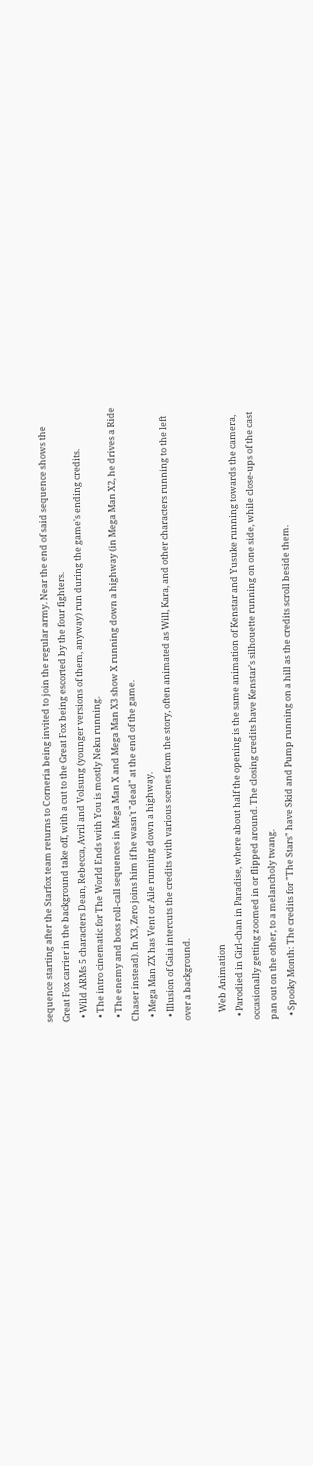sequence starting after the Starfox team returns to Corneria being invited to join the regular army. Near the end of said sequence shows the Great Fox carrier in the background take off, with a cut to the Great Fox being escorted by the four fighters.
  • Wild ARMs 5 characters Dean, Rebecca, Avril and Volsung (younger versions of them, anyway) run during the game's ending credits.
  • The intro cinematic for The World Ends with You is mostly Neku running.
  • The enemy and boss roll-call sequences in Mega Man X and Mega Man X3 show X running down a highway (in Mega Man X2, he drives a Ride Chaser instead). In X3, Zero joins him if he wasn't "dead" at the end of the game.
  • Mega Man ZX has Vent or Aile running down a highway.
  • Illusion of Gaia intercuts the credits with various scenes from the story, often animated as Will, Kara, and other characters running to the left over a background.

    Web Animation
  • Parodied in Girl-chan in Paradise, where about half the opening is the same animation of Kenstar and Yusuke running towards the camera, occasionally getting zoomed in or flipped around. The closing credits have Kenstar's silhouette running on one side, while close-ups of the cast pan out on the other, to a melancholy twang.
  • Spooky Month: The credits for "The Stars" have Skid and Pump running on a hill as the credits scroll beside them.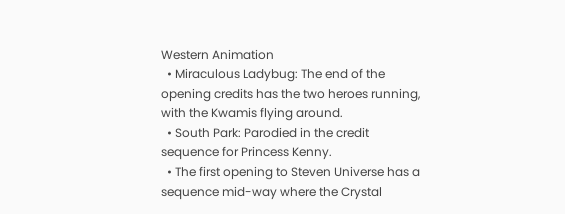Western Animation
  • Miraculous Ladybug: The end of the opening credits has the two heroes running, with the Kwamis flying around.
  • South Park: Parodied in the credit sequence for Princess Kenny.
  • The first opening to Steven Universe has a sequence mid-way where the Crystal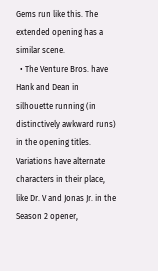Gems run like this. The extended opening has a similar scene.
  • The Venture Bros. have Hank and Dean in silhouette running (in distinctively awkward runs) in the opening titles. Variations have alternate characters in their place, like Dr. V and Jonas Jr. in the Season 2 opener,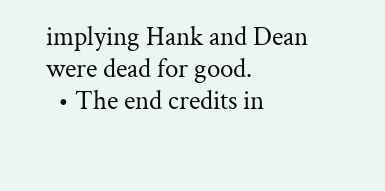implying Hank and Dean were dead for good.
  • The end credits in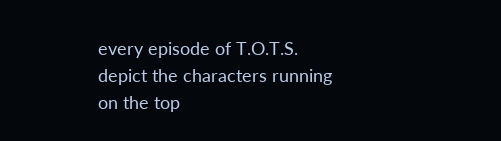every episode of T.O.T.S. depict the characters running on the top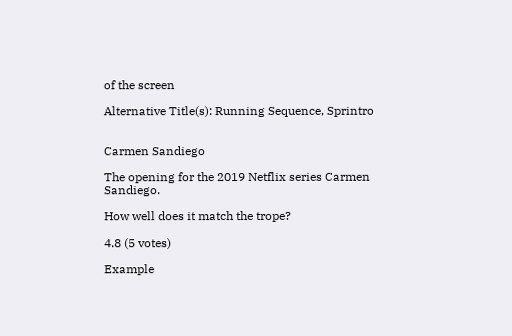of the screen

Alternative Title(s): Running Sequence, Sprintro


Carmen Sandiego

The opening for the 2019 Netflix series Carmen Sandiego.

How well does it match the trope?

4.8 (5 votes)

Example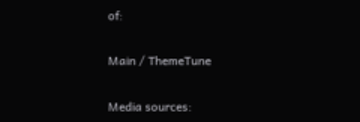of:

Main / ThemeTune

Media sources: